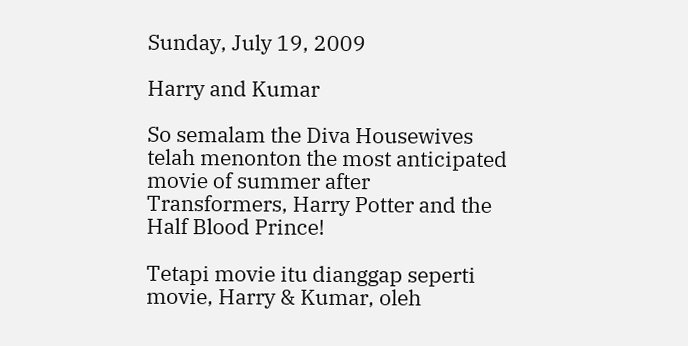Sunday, July 19, 2009

Harry and Kumar

So semalam the Diva Housewives telah menonton the most anticipated movie of summer after Transformers, Harry Potter and the Half Blood Prince!

Tetapi movie itu dianggap seperti movie, Harry & Kumar, oleh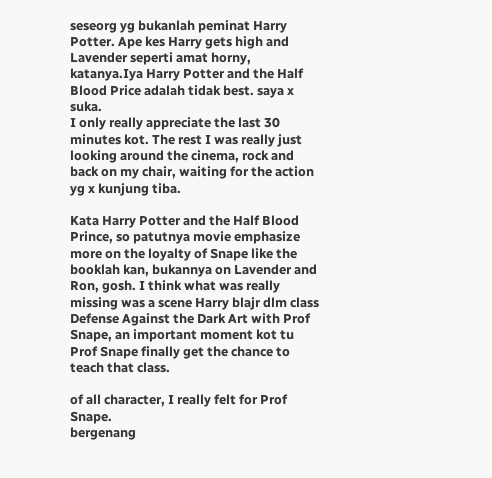seseorg yg bukanlah peminat Harry Potter. Ape kes Harry gets high and Lavender seperti amat horny, katanya.Iya Harry Potter and the Half Blood Price adalah tidak best. saya x suka.
I only really appreciate the last 30 minutes kot. The rest I was really just looking around the cinema, rock and back on my chair, waiting for the action yg x kunjung tiba.

Kata Harry Potter and the Half Blood Prince, so patutnya movie emphasize more on the loyalty of Snape like the booklah kan, bukannya on Lavender and Ron, gosh. I think what was really missing was a scene Harry blajr dlm class Defense Against the Dark Art with Prof Snape, an important moment kot tu Prof Snape finally get the chance to teach that class.

of all character, I really felt for Prof Snape.
bergenang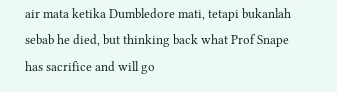air mata ketika Dumbledore mati, tetapi bukanlah sebab he died, but thinking back what Prof Snape has sacrifice and will go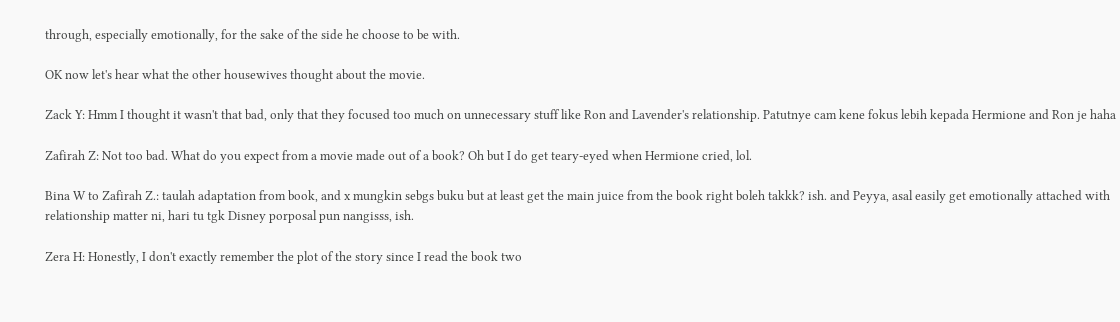through, especially emotionally, for the sake of the side he choose to be with.

OK now let's hear what the other housewives thought about the movie.

Zack Y: Hmm I thought it wasn't that bad, only that they focused too much on unnecessary stuff like Ron and Lavender's relationship. Patutnye cam kene fokus lebih kepada Hermione and Ron je haha

Zafirah Z: Not too bad. What do you expect from a movie made out of a book? Oh but I do get teary-eyed when Hermione cried, lol.

Bina W to Zafirah Z.: taulah adaptation from book, and x mungkin sebgs buku but at least get the main juice from the book right boleh takkk? ish. and Peyya, asal easily get emotionally attached with relationship matter ni, hari tu tgk Disney porposal pun nangisss, ish.

Zera H: Honestly, I don't exactly remember the plot of the story since I read the book two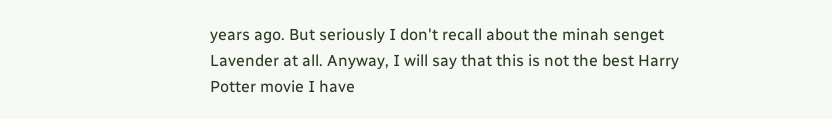years ago. But seriously I don't recall about the minah senget Lavender at all. Anyway, I will say that this is not the best Harry Potter movie I have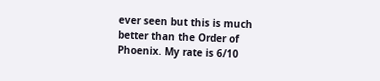ever seen but this is much better than the Order of Phoenix. My rate is 6/10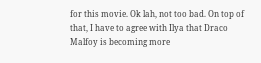for this movie. Ok lah, not too bad. On top of that, I have to agree with Ilya that Draco Malfoy is becoming more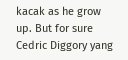kacak as he grow up. But for sure Cedric Diggory yang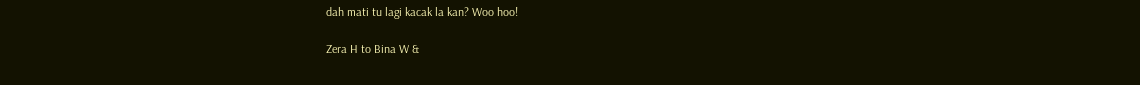dah mati tu lagi kacak la kan? Woo hoo!

Zera H to Bina W &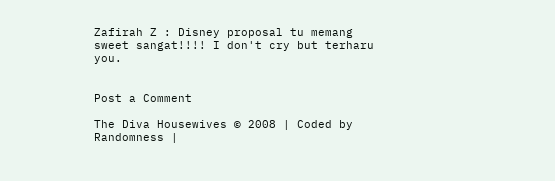Zafirah Z : Disney proposal tu memang sweet sangat!!!! I don't cry but terharu you.


Post a Comment

The Diva Housewives © 2008 | Coded by Randomness |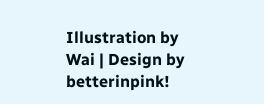Illustration by Wai | Design by betterinpink!